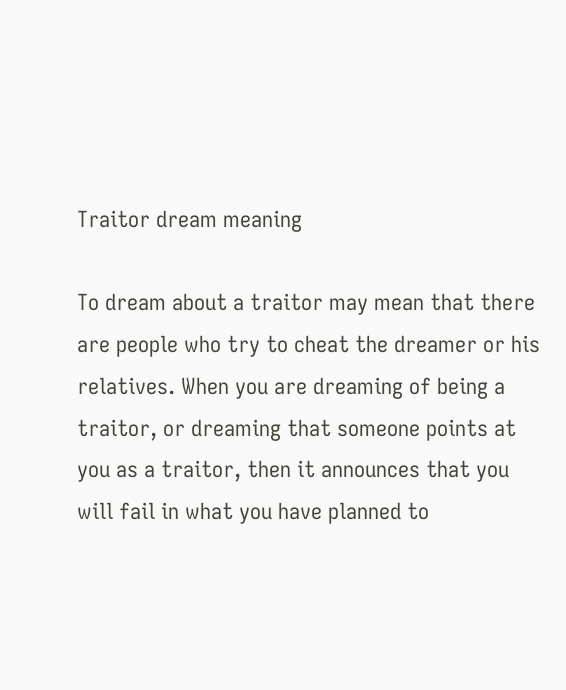Traitor dream meaning

To dream about a traitor may mean that there are people who try to cheat the dreamer or his relatives. When you are dreaming of being a traitor, or dreaming that someone points at you as a traitor, then it announces that you will fail in what you have planned to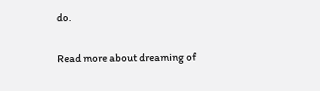do.

Read more about dreaming of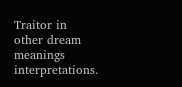Traitor in other dream meanings interpretations.